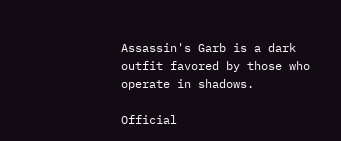Assassin's Garb is a dark outfit favored by those who operate in shadows.

Official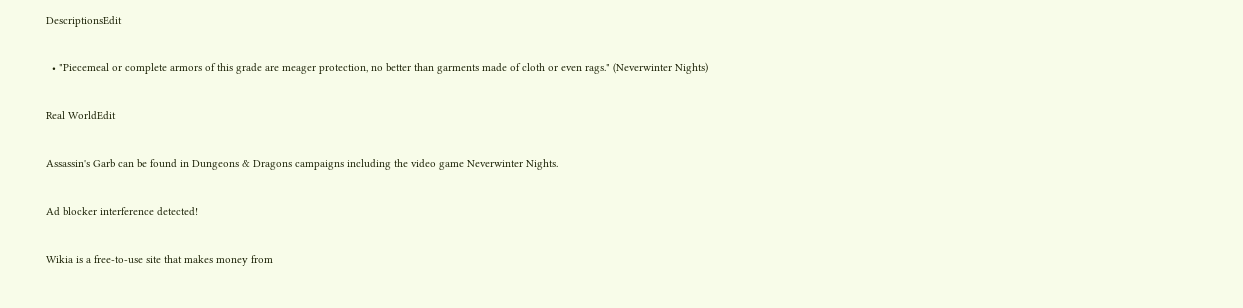DescriptionsEdit

  • "Piecemeal or complete armors of this grade are meager protection, no better than garments made of cloth or even rags." (Neverwinter Nights)

Real WorldEdit

Assassin's Garb can be found in Dungeons & Dragons campaigns including the video game Neverwinter Nights.

Ad blocker interference detected!

Wikia is a free-to-use site that makes money from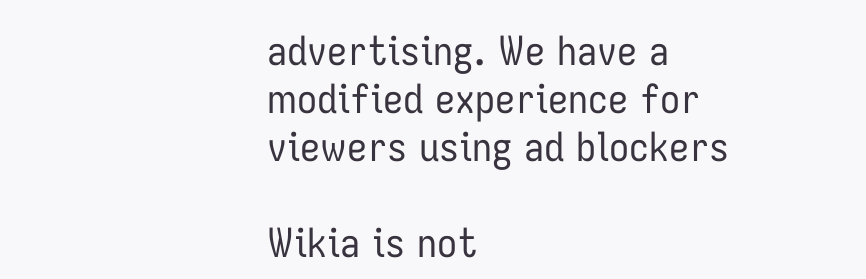advertising. We have a modified experience for viewers using ad blockers

Wikia is not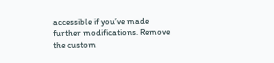accessible if you’ve made further modifications. Remove the custom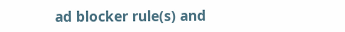ad blocker rule(s) and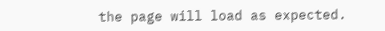the page will load as expected.